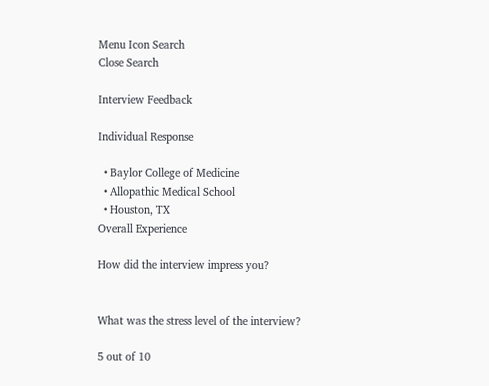Menu Icon Search
Close Search

Interview Feedback

Individual Response

  • Baylor College of Medicine
  • Allopathic Medical School
  • Houston, TX
Overall Experience

How did the interview impress you?


What was the stress level of the interview?

5 out of 10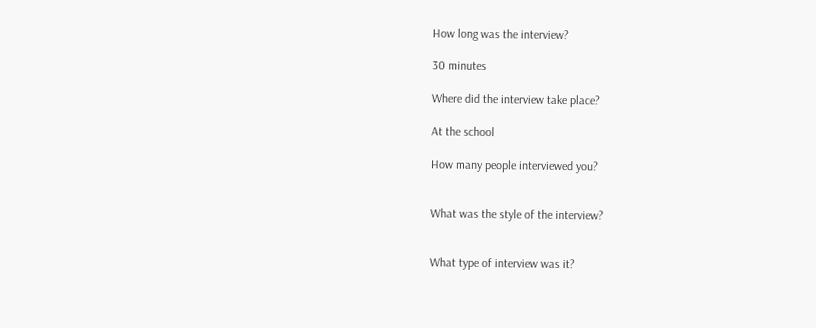How long was the interview?

30 minutes

Where did the interview take place?

At the school

How many people interviewed you?


What was the style of the interview?


What type of interview was it?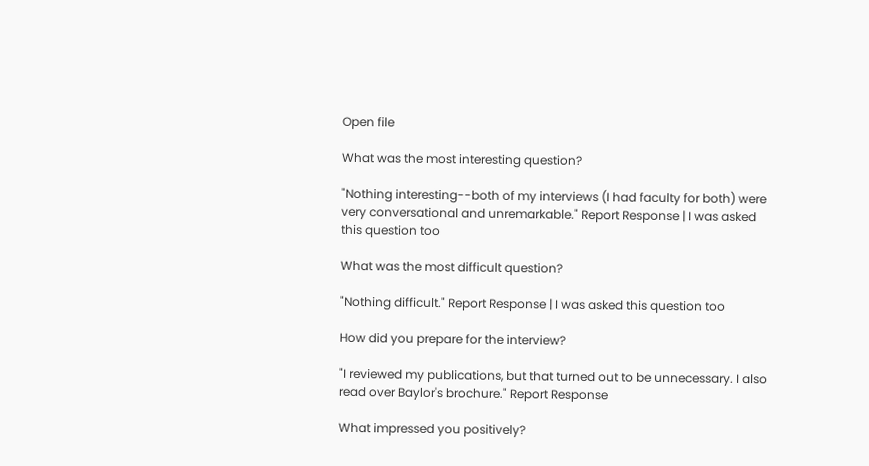Open file

What was the most interesting question?

"Nothing interesting--both of my interviews (I had faculty for both) were very conversational and unremarkable." Report Response | I was asked this question too

What was the most difficult question?

"Nothing difficult." Report Response | I was asked this question too

How did you prepare for the interview?

"I reviewed my publications, but that turned out to be unnecessary. I also read over Baylor's brochure." Report Response

What impressed you positively?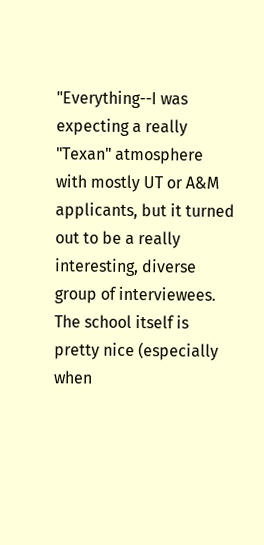"Everything--I was expecting a really "Texan" atmosphere with mostly UT or A&M applicants, but it turned out to be a really interesting, diverse group of interviewees. The school itself is pretty nice (especially when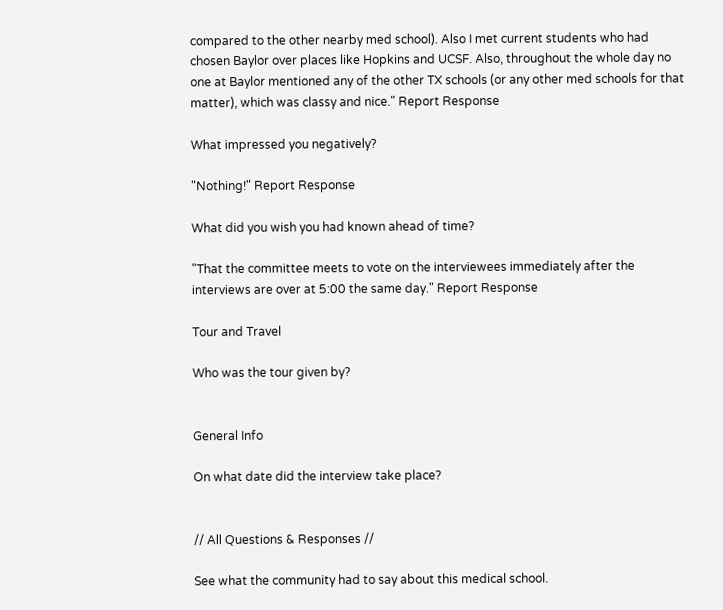compared to the other nearby med school). Also I met current students who had chosen Baylor over places like Hopkins and UCSF. Also, throughout the whole day no one at Baylor mentioned any of the other TX schools (or any other med schools for that matter), which was classy and nice." Report Response

What impressed you negatively?

"Nothing!" Report Response

What did you wish you had known ahead of time?

"That the committee meets to vote on the interviewees immediately after the interviews are over at 5:00 the same day." Report Response

Tour and Travel

Who was the tour given by?


General Info

On what date did the interview take place?


// All Questions & Responses //

See what the community had to say about this medical school.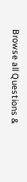Browse all Questions &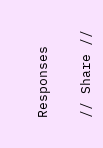Responses

// Share //